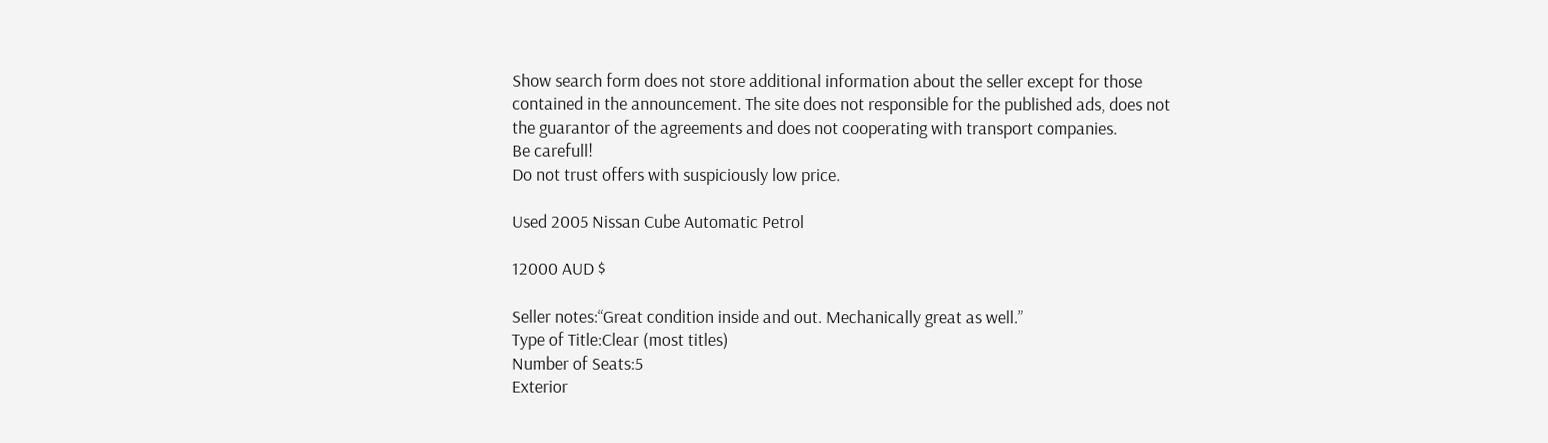Show search form does not store additional information about the seller except for those contained in the announcement. The site does not responsible for the published ads, does not the guarantor of the agreements and does not cooperating with transport companies.
Be carefull!
Do not trust offers with suspiciously low price.

Used 2005 Nissan Cube Automatic Petrol

12000 AUD $

Seller notes:“Great condition inside and out. Mechanically great as well.”
Type of Title:Clear (most titles)
Number of Seats:5
Exterior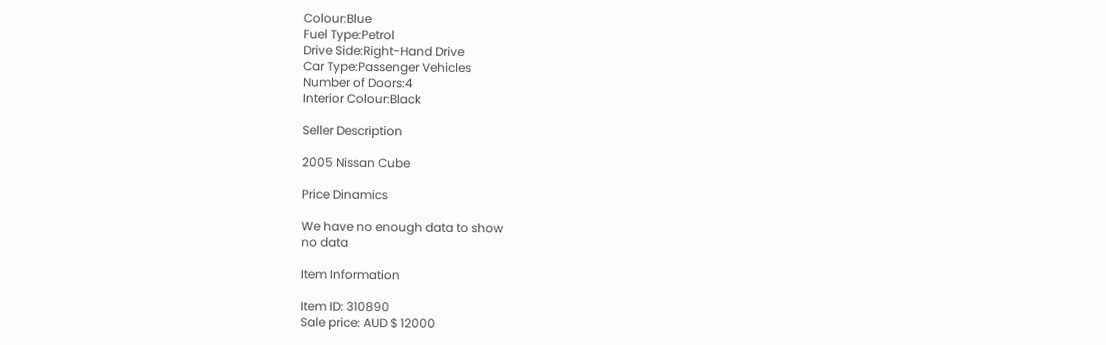Colour:Blue
Fuel Type:Petrol
Drive Side:Right-Hand Drive
Car Type:Passenger Vehicles
Number of Doors:4
Interior Colour:Black

Seller Description

2005 Nissan Cube

Price Dinamics

We have no enough data to show
no data

Item Information

Item ID: 310890
Sale price: AUD $ 12000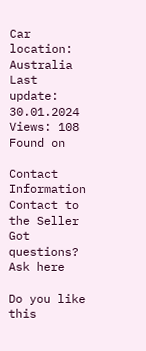Car location: Australia
Last update: 30.01.2024
Views: 108
Found on

Contact Information
Contact to the Seller
Got questions? Ask here

Do you like this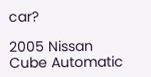car?

2005 Nissan Cube Automatic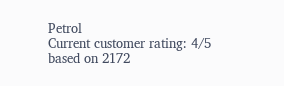Petrol
Current customer rating: 4/5 based on 2172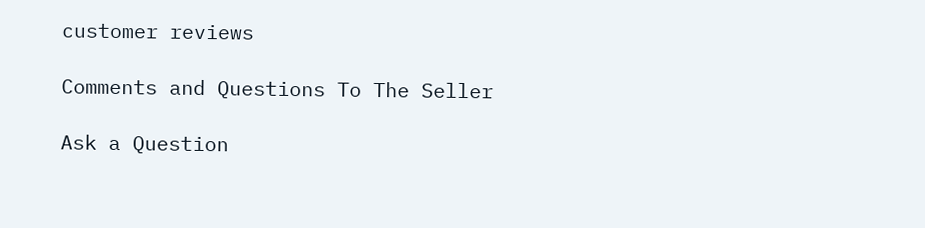customer reviews

Comments and Questions To The Seller

Ask a Question